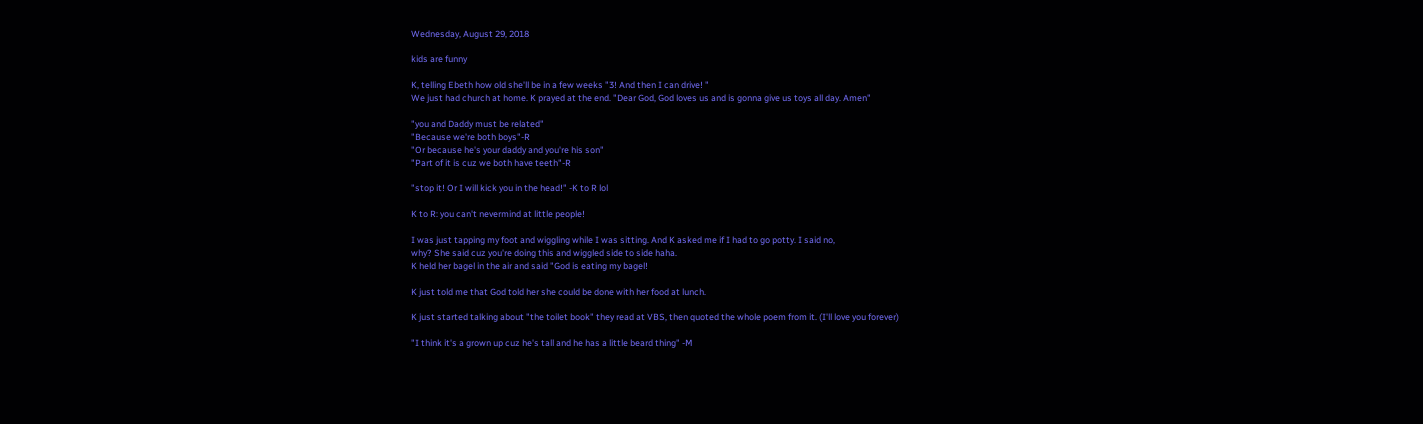Wednesday, August 29, 2018

kids are funny

K, telling Ebeth how old she'll be in a few weeks "3! And then I can drive! "
We just had church at home. K prayed at the end. "Dear God, God loves us and is gonna give us toys all day. Amen"

"you and Daddy must be related"
"Because we're both boys"-R
"Or because he's your daddy and you're his son"
"Part of it is cuz we both have teeth"-R

"stop it! Or I will kick you in the head!" -K to R lol

K to R: you can't nevermind at little people!

I was just tapping my foot and wiggling while I was sitting. And K asked me if I had to go potty. I said no,
why? She said cuz you're doing this and wiggled side to side haha.
K held her bagel in the air and said "God is eating my bagel!

K just told me that God told her she could be done with her food at lunch.

K just started talking about "the toilet book" they read at VBS, then quoted the whole poem from it. (I'll love you forever)

"I think it's a grown up cuz he's tall and he has a little beard thing" -M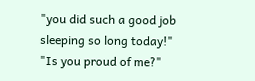"you did such a good job sleeping so long today!"
"Is you proud of me?"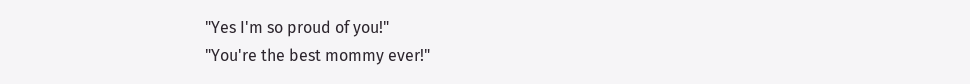"Yes I'm so proud of you!"
"You're the best mommy ever!"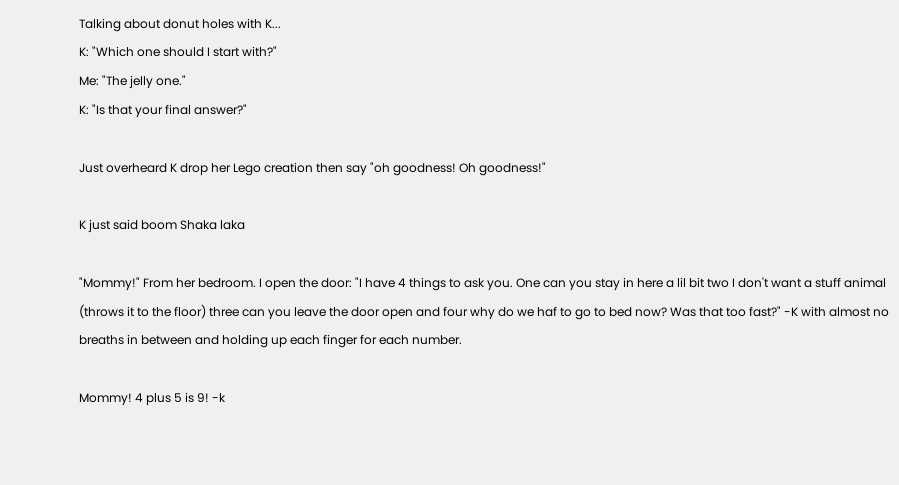Talking about donut holes with K...
K: "Which one should I start with?"
Me: "The jelly one."
K: "Is that your final answer?"

Just overheard K drop her Lego creation then say "oh goodness! Oh goodness!"

K just said boom Shaka laka

"Mommy!" From her bedroom. I open the door: "I have 4 things to ask you. One can you stay in here a lil bit two I don't want a stuff animal (throws it to the floor) three can you leave the door open and four why do we haf to go to bed now? Was that too fast?" -K with almost no breaths in between and holding up each finger for each number.

Mommy! 4 plus 5 is 9! -k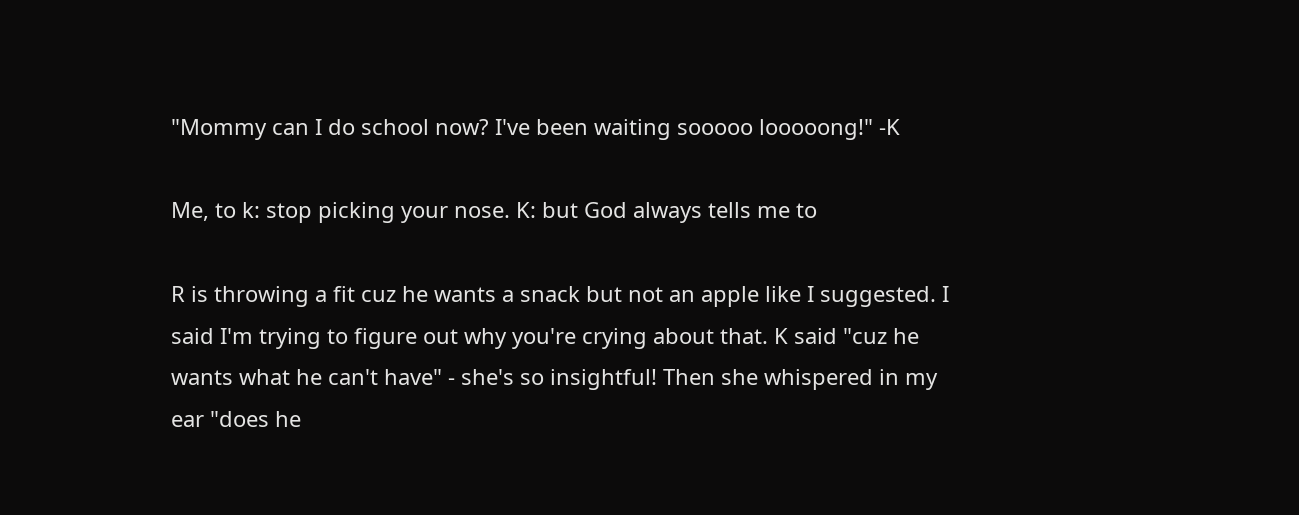"Mommy can I do school now? I've been waiting sooooo looooong!" -K

Me, to k: stop picking your nose. K: but God always tells me to

R is throwing a fit cuz he wants a snack but not an apple like I suggested. I said I'm trying to figure out why you're crying about that. K said "cuz he wants what he can't have" - she's so insightful! Then she whispered in my ear "does he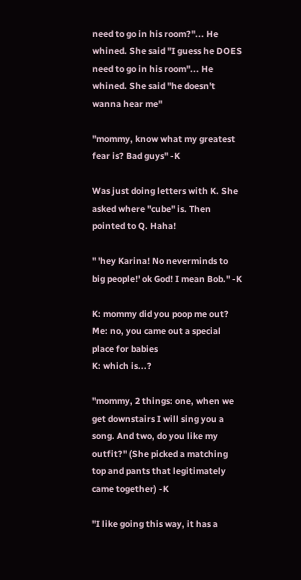need to go in his room?"... He whined. She said "I guess he DOES need to go in his room"... He whined. She said "he doesn't wanna hear me"

"mommy, know what my greatest fear is? Bad guys" -K

Was just doing letters with K. She asked where "cube" is. Then pointed to Q. Haha!

" 'hey Karina! No neverminds to big people!' ok God! I mean Bob." -K

K: mommy did you poop me out?
Me: no, you came out a special place for babies
K: which is...?

"mommy, 2 things: one, when we get downstairs I will sing you a song. And two, do you like my outfit?" (She picked a matching top and pants that legitimately came together) -K

"I like going this way, it has a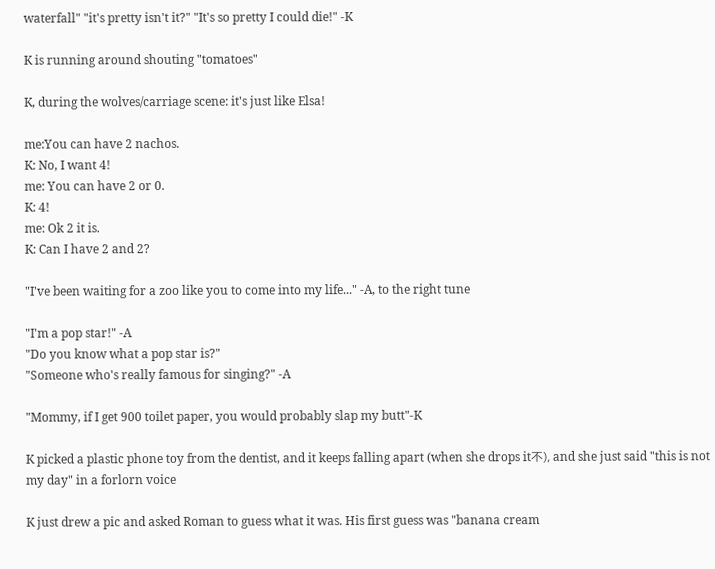waterfall" "it's pretty isn't it?" "It's so pretty I could die!" -K

K is running around shouting "tomatoes"

K, during the wolves/carriage scene: it's just like Elsa!

me:You can have 2 nachos.
K: No, I want 4!
me: You can have 2 or 0.
K: 4!
me: Ok 2 it is.
K: Can I have 2 and 2?

"I've been waiting for a zoo like you to come into my life..." -A, to the right tune

"I'm a pop star!" -A
"Do you know what a pop star is?"
"Someone who's really famous for singing?" -A

"Mommy, if I get 900 toilet paper, you would probably slap my butt"-K

K picked a plastic phone toy from the dentist, and it keeps falling apart (when she drops it不), and she just said "this is not my day" in a forlorn voice

K just drew a pic and asked Roman to guess what it was. His first guess was "banana cream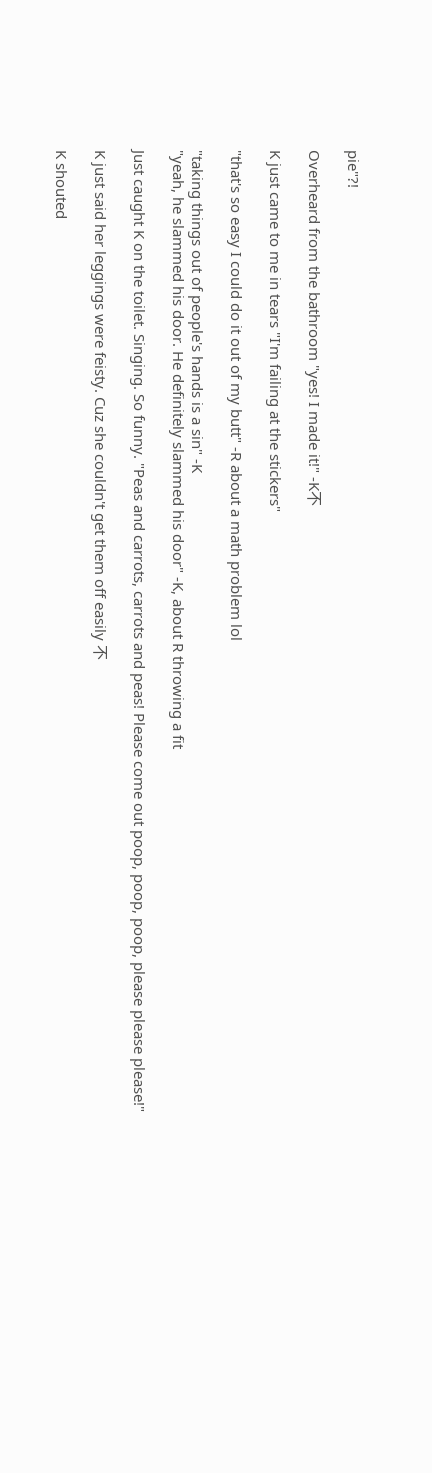pie"?!

Overheard from the bathroom "yes! I made it!" -K不

K just came to me in tears "I'm failing at the stickers"

"that's so easy I could do it out of my butt" -R about a math problem lol

"taking things out of people's hands is a sin" -K
"yeah, he slammed his door. He definitely slammed his door" -K, about R throwing a fit

Just caught K on the toilet. Singing. So funny. "Peas and carrots, carrots and peas! Please come out poop, poop, poop, please please please!"

K just said her leggings were feisty. Cuz she couldn't get them off easily 不

K shouted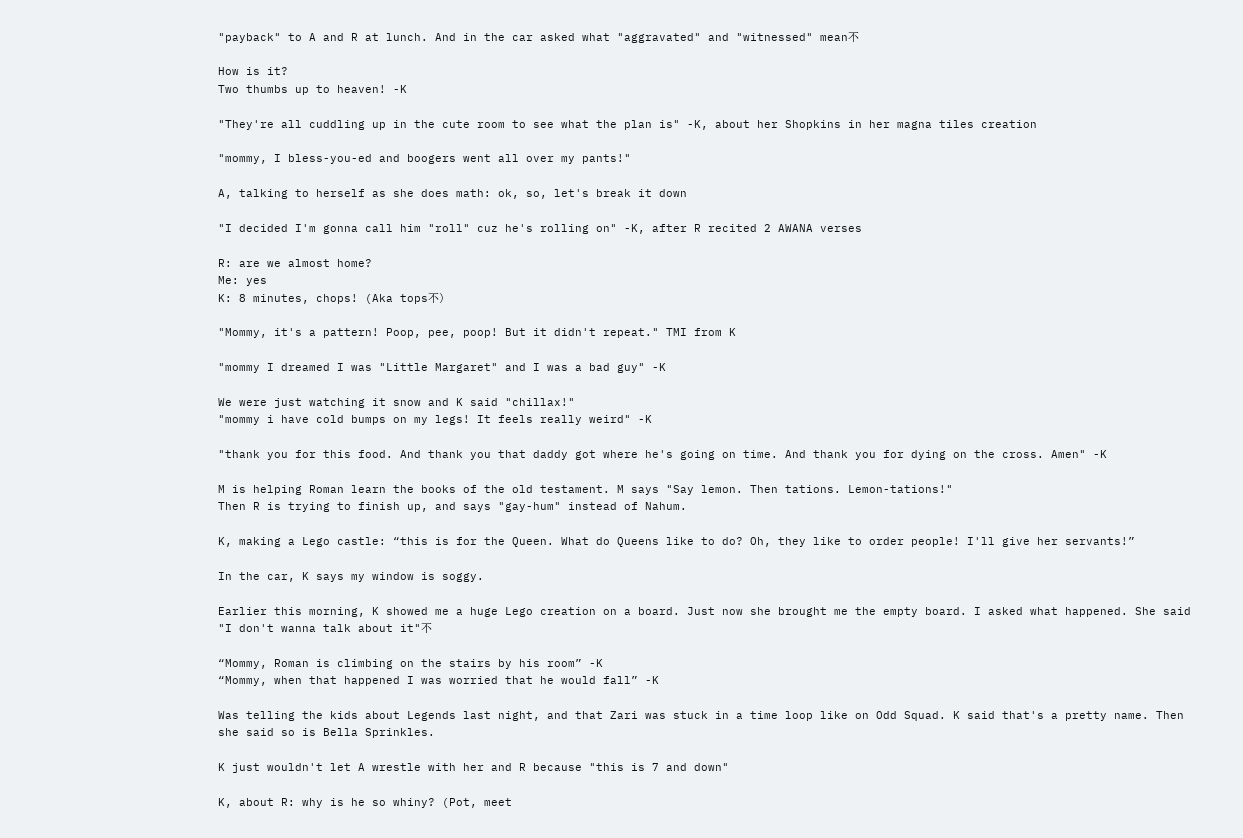"payback" to A and R at lunch. And in the car asked what "aggravated" and "witnessed" mean不

How is it?
Two thumbs up to heaven! -K

"They're all cuddling up in the cute room to see what the plan is" -K, about her Shopkins in her magna tiles creation

"mommy, I bless-you-ed and boogers went all over my pants!"

A, talking to herself as she does math: ok, so, let's break it down

"I decided I'm gonna call him "roll" cuz he's rolling on" -K, after R recited 2 AWANA verses

R: are we almost home?
Me: yes
K: 8 minutes, chops! (Aka tops不)

"Mommy, it's a pattern! Poop, pee, poop! But it didn't repeat." TMI from K

"mommy I dreamed I was "Little Margaret" and I was a bad guy" -K

We were just watching it snow and K said "chillax!"
"mommy i have cold bumps on my legs! It feels really weird" -K

"thank you for this food. And thank you that daddy got where he's going on time. And thank you for dying on the cross. Amen" -K

M is helping Roman learn the books of the old testament. M says "Say lemon. Then tations. Lemon-tations!"
Then R is trying to finish up, and says "gay-hum" instead of Nahum.

K, making a Lego castle: “this is for the Queen. What do Queens like to do? Oh, they like to order people! I'll give her servants!”

In the car, K says my window is soggy.

Earlier this morning, K showed me a huge Lego creation on a board. Just now she brought me the empty board. I asked what happened. She said "I don't wanna talk about it"不

“Mommy, Roman is climbing on the stairs by his room” -K
“Mommy, when that happened I was worried that he would fall” -K

Was telling the kids about Legends last night, and that Zari was stuck in a time loop like on Odd Squad. K said that's a pretty name. Then she said so is Bella Sprinkles.

K just wouldn't let A wrestle with her and R because "this is 7 and down"

K, about R: why is he so whiny? (Pot, meet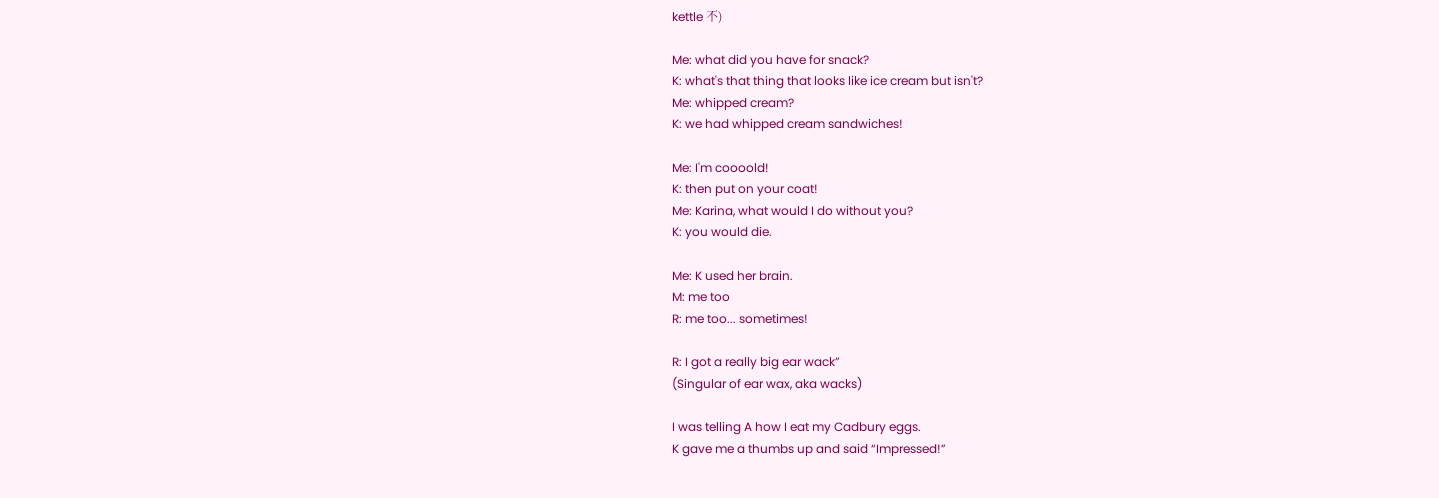kettle 不)

Me: what did you have for snack?
K: what's that thing that looks like ice cream but isn't?
Me: whipped cream?
K: we had whipped cream sandwiches!

Me: I'm coooold!
K: then put on your coat!
Me: Karina, what would I do without you?
K: you would die.

Me: K used her brain.
M: me too
R: me too... sometimes!

R: I got a really big ear wack”
(Singular of ear wax, aka wacks)

I was telling A how I eat my Cadbury eggs.
K gave me a thumbs up and said “Impressed!”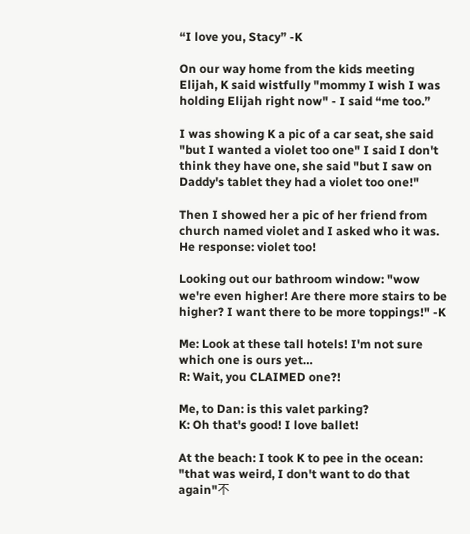“I love you, Stacy” -K

On our way home from the kids meeting Elijah, K said wistfully "mommy I wish I was holding Elijah right now" - I said “me too.”

I was showing K a pic of a car seat, she said "but I wanted a violet too one" I said I don't think they have one, she said "but I saw on Daddy's tablet they had a violet too one!"

Then I showed her a pic of her friend from church named violet and I asked who it was. He response: violet too!

Looking out our bathroom window: "wow we're even higher! Are there more stairs to be higher? I want there to be more toppings!" -K

Me: Look at these tall hotels! I'm not sure which one is ours yet…
R: Wait, you CLAIMED one?!

Me, to Dan: is this valet parking?
K: Oh that's good! I love ballet!

At the beach: I took K to pee in the ocean: "that was weird, I don't want to do that again"不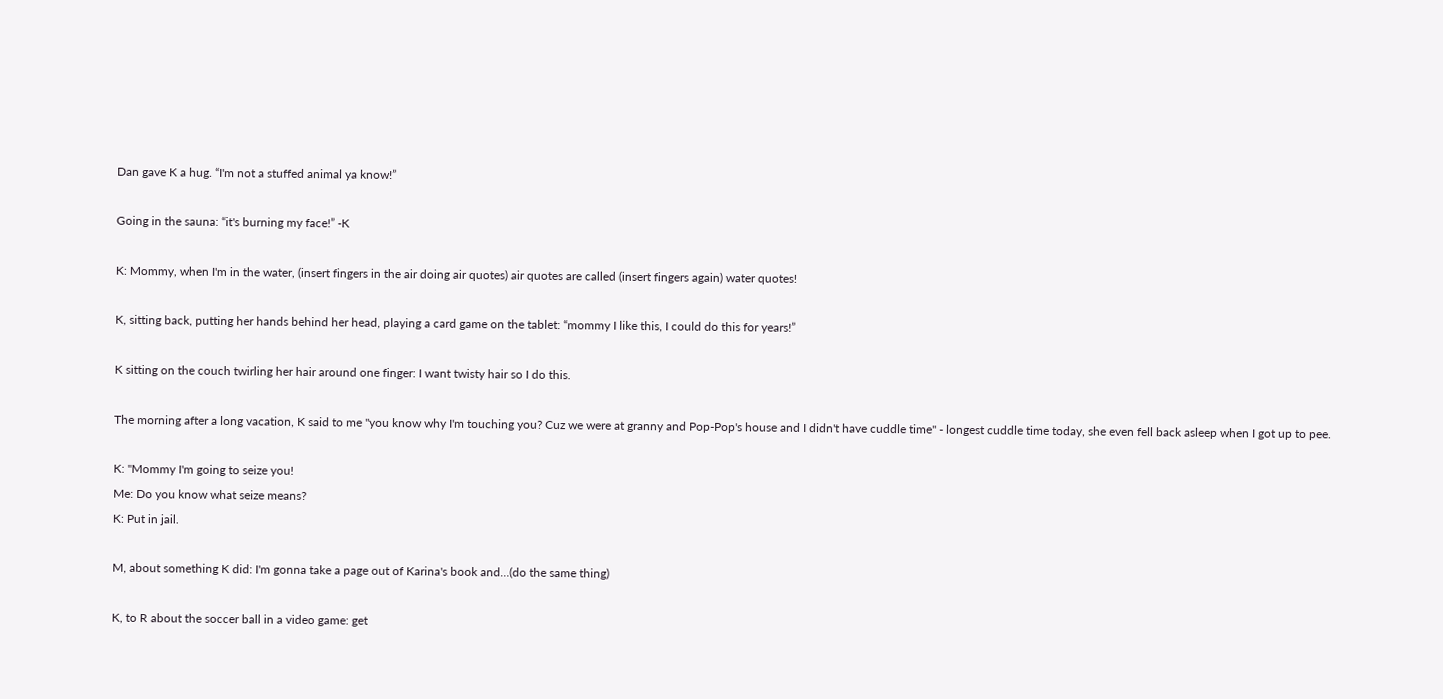Dan gave K a hug. “I'm not a stuffed animal ya know!”

Going in the sauna: “it's burning my face!” -K

K: Mommy, when I'm in the water, (insert fingers in the air doing air quotes) air quotes are called (insert fingers again) water quotes!

K, sitting back, putting her hands behind her head, playing a card game on the tablet: “mommy I like this, I could do this for years!”

K sitting on the couch twirling her hair around one finger: I want twisty hair so I do this.

The morning after a long vacation, K said to me "you know why I'm touching you? Cuz we were at granny and Pop-Pop's house and I didn't have cuddle time" - longest cuddle time today, she even fell back asleep when I got up to pee.

K: "Mommy I'm going to seize you!
Me: Do you know what seize means?
K: Put in jail.

M, about something K did: I'm gonna take a page out of Karina's book and…(do the same thing)

K, to R about the soccer ball in a video game: get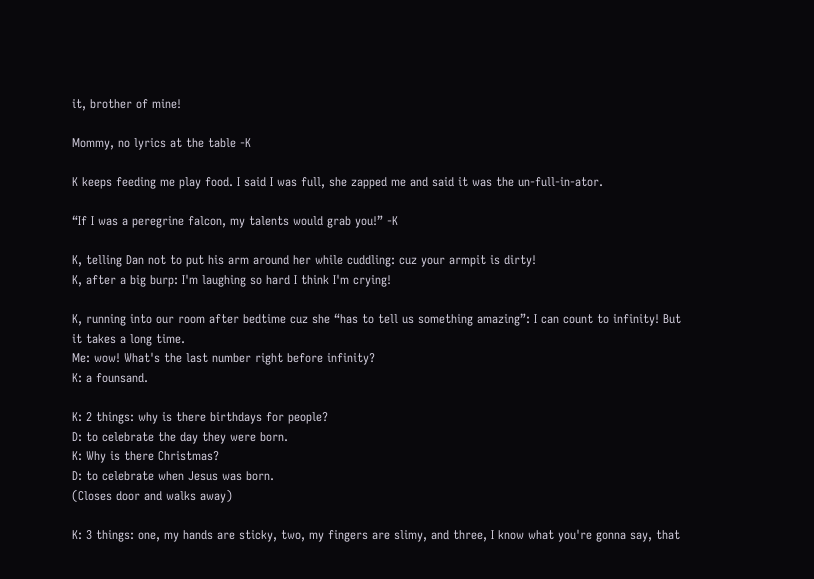it, brother of mine!

Mommy, no lyrics at the table -K

K keeps feeding me play food. I said I was full, she zapped me and said it was the un-full-in-ator.

“If I was a peregrine falcon, my talents would grab you!” -K

K, telling Dan not to put his arm around her while cuddling: cuz your armpit is dirty!
K, after a big burp: I'm laughing so hard I think I'm crying!

K, running into our room after bedtime cuz she “has to tell us something amazing”: I can count to infinity! But it takes a long time.
Me: wow! What's the last number right before infinity?
K: a founsand.

K: 2 things: why is there birthdays for people?
D: to celebrate the day they were born.
K: Why is there Christmas?
D: to celebrate when Jesus was born.
(Closes door and walks away)

K: 3 things: one, my hands are sticky, two, my fingers are slimy, and three, I know what you're gonna say, that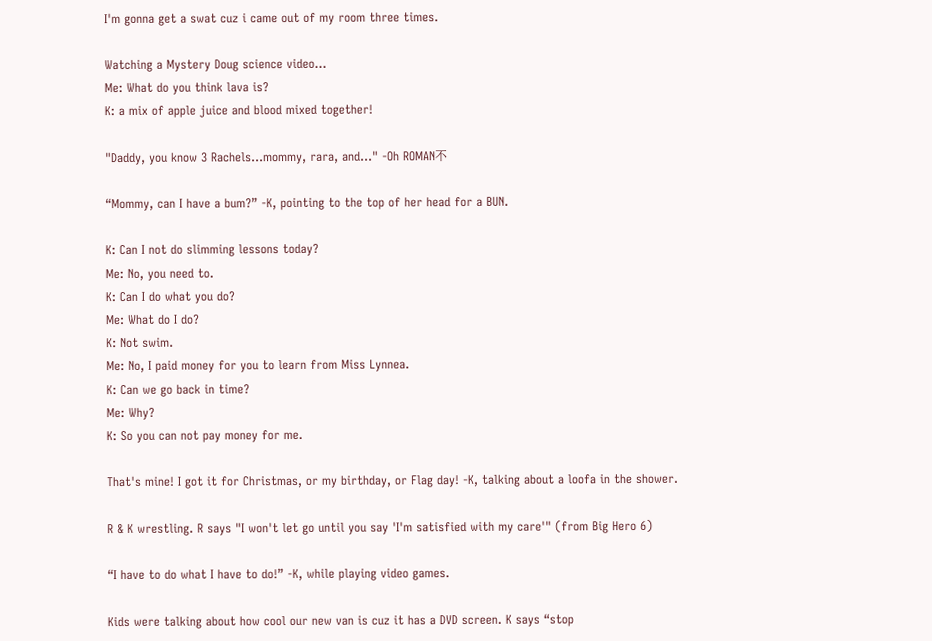I'm gonna get a swat cuz i came out of my room three times.

Watching a Mystery Doug science video...
Me: What do you think lava is?
K: a mix of apple juice and blood mixed together!

"Daddy, you know 3 Rachels...mommy, rara, and..." -Oh ROMAN不

“Mommy, can I have a bum?” -K, pointing to the top of her head for a BUN.

K: Can I not do slimming lessons today?
Me: No, you need to.
K: Can I do what you do?
Me: What do I do?
K: Not swim.
Me: No, I paid money for you to learn from Miss Lynnea.
K: Can we go back in time?
Me: Why?
K: So you can not pay money for me.

That's mine! I got it for Christmas, or my birthday, or Flag day! -K, talking about a loofa in the shower.

R & K wrestling. R says "I won't let go until you say 'I'm satisfied with my care'" (from Big Hero 6)

“I have to do what I have to do!” -K, while playing video games.

Kids were talking about how cool our new van is cuz it has a DVD screen. K says “stop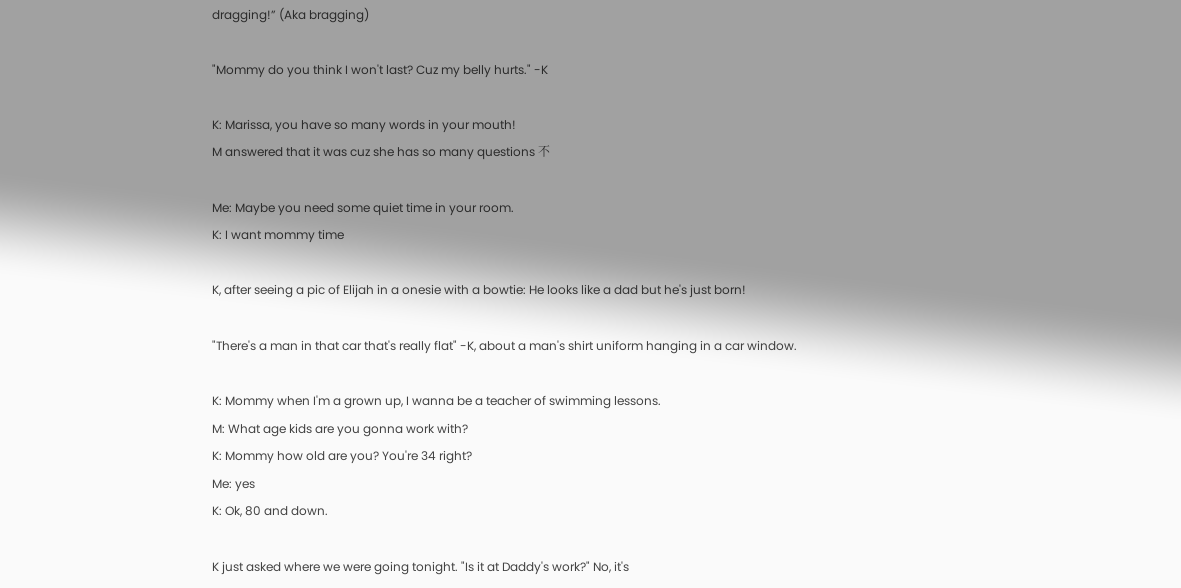dragging!” (Aka bragging)

"Mommy do you think I won't last? Cuz my belly hurts." -K

K: Marissa, you have so many words in your mouth!
M answered that it was cuz she has so many questions 不

Me: Maybe you need some quiet time in your room.
K: I want mommy time

K, after seeing a pic of Elijah in a onesie with a bowtie: He looks like a dad but he's just born!

"There's a man in that car that's really flat" -K, about a man's shirt uniform hanging in a car window.

K: Mommy when I'm a grown up, I wanna be a teacher of swimming lessons.
M: What age kids are you gonna work with?
K: Mommy how old are you? You're 34 right?
Me: yes
K: Ok, 80 and down.

K just asked where we were going tonight. "Is it at Daddy's work?" No, it's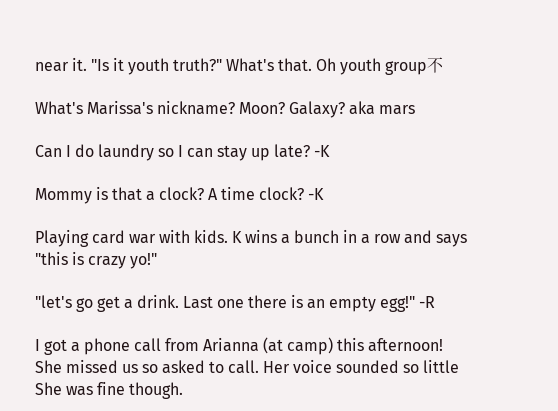near it. "Is it youth truth?" What's that. Oh youth group不

What's Marissa's nickname? Moon? Galaxy? aka mars

Can I do laundry so I can stay up late? -K

Mommy is that a clock? A time clock? -K

Playing card war with kids. K wins a bunch in a row and says "this is crazy yo!"

"let's go get a drink. Last one there is an empty egg!" -R

I got a phone call from Arianna (at camp) this afternoon! She missed us so asked to call. Her voice sounded so little She was fine though.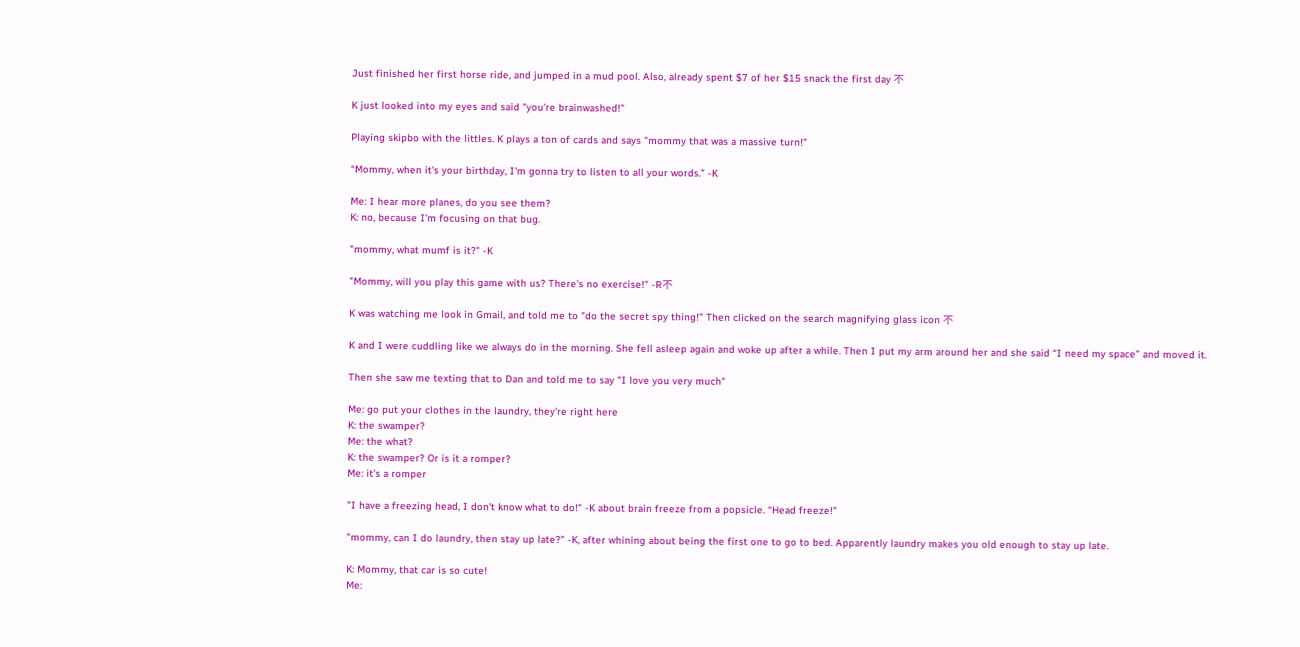Just finished her first horse ride, and jumped in a mud pool. Also, already spent $7 of her $15 snack the first day 不

K just looked into my eyes and said "you're brainwashed!"

Playing skipbo with the littles. K plays a ton of cards and says "mommy that was a massive turn!"

“Mommy, when it's your birthday, I'm gonna try to listen to all your words.” -K

Me: I hear more planes, do you see them?
K: no, because I'm focusing on that bug.

"mommy, what mumf is it?" -K

"Mommy, will you play this game with us? There's no exercise!" -R不

K was watching me look in Gmail, and told me to "do the secret spy thing!" Then clicked on the search magnifying glass icon 不

K and I were cuddling like we always do in the morning. She fell asleep again and woke up after a while. Then I put my arm around her and she said “I need my space” and moved it.

Then she saw me texting that to Dan and told me to say "I love you very much"

Me: go put your clothes in the laundry, they're right here
K: the swamper?
Me: the what?
K: the swamper? Or is it a romper?
Me: it's a romper

"I have a freezing head, I don't know what to do!" -K about brain freeze from a popsicle. “Head freeze!”

"mommy, can I do laundry, then stay up late?" -K, after whining about being the first one to go to bed. Apparently laundry makes you old enough to stay up late.

K: Mommy, that car is so cute!
Me: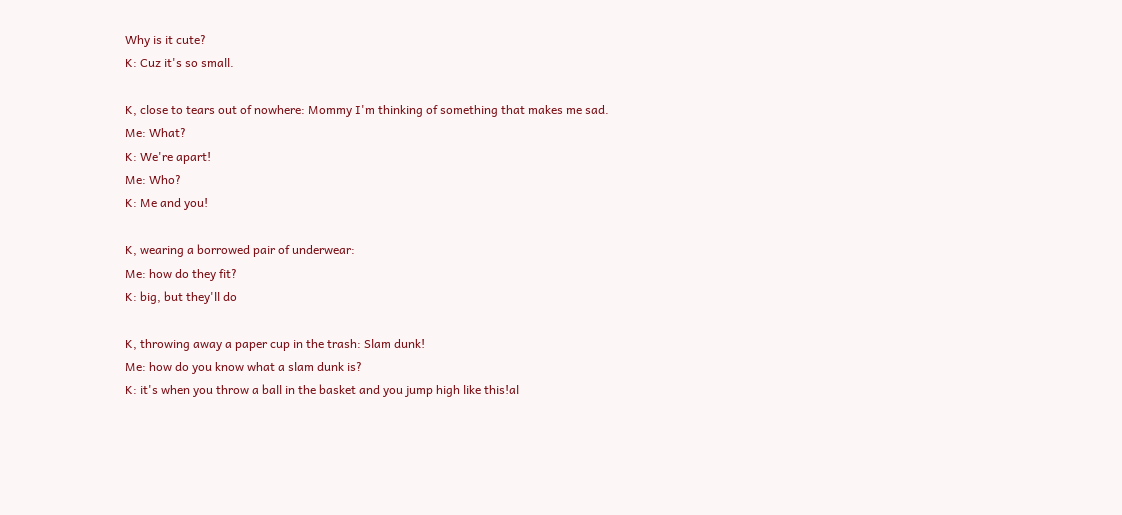Why is it cute?
K: Cuz it's so small.

K, close to tears out of nowhere: Mommy I'm thinking of something that makes me sad.
Me: What?
K: We're apart!
Me: Who?
K: Me and you!

K, wearing a borrowed pair of underwear:
Me: how do they fit?
K: big, but they'll do

K, throwing away a paper cup in the trash: Slam dunk!
Me: how do you know what a slam dunk is?
K: it's when you throw a ball in the basket and you jump high like this!al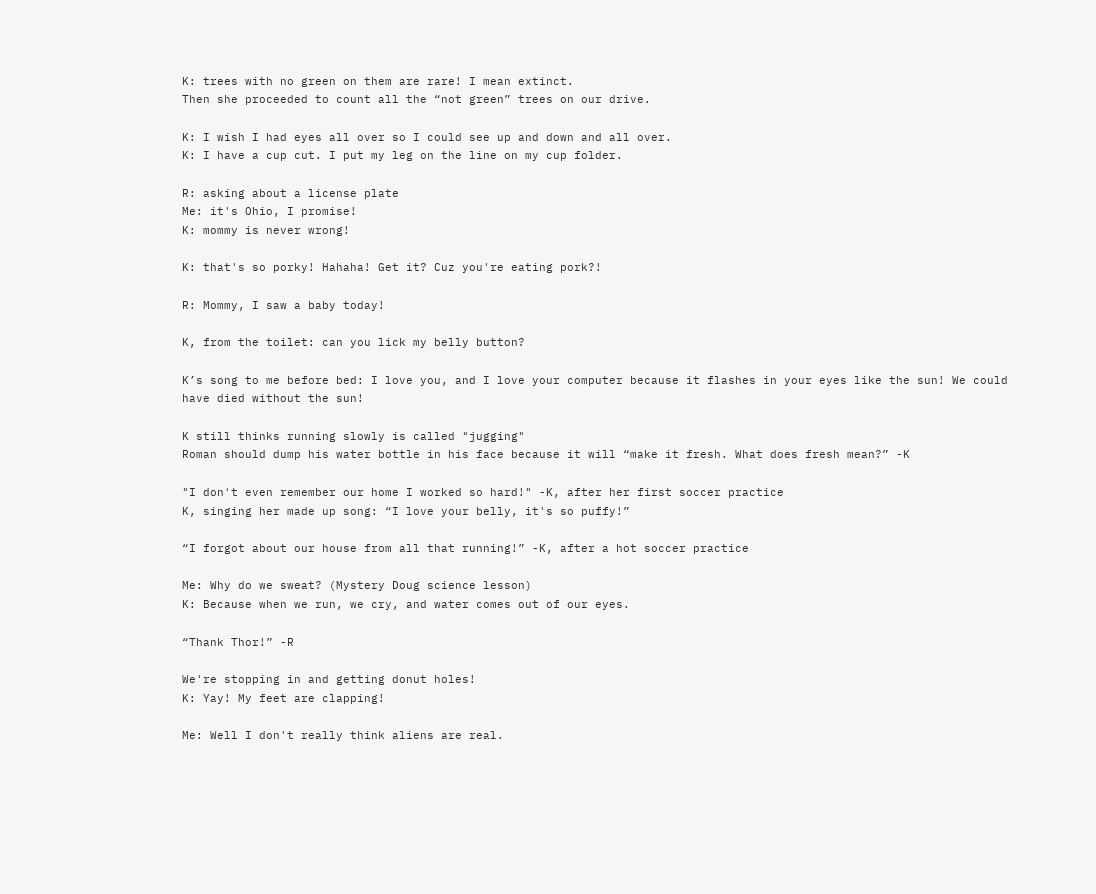K: trees with no green on them are rare! I mean extinct.
Then she proceeded to count all the “not green” trees on our drive.

K: I wish I had eyes all over so I could see up and down and all over.
K: I have a cup cut. I put my leg on the line on my cup folder.

R: asking about a license plate
Me: it's Ohio, I promise!
K: mommy is never wrong!

K: that's so porky! Hahaha! Get it? Cuz you're eating pork?!

R: Mommy, I saw a baby today!

K, from the toilet: can you lick my belly button?

K’s song to me before bed: I love you, and I love your computer because it flashes in your eyes like the sun! We could have died without the sun!

K still thinks running slowly is called "jugging"
Roman should dump his water bottle in his face because it will “make it fresh. What does fresh mean?” -K

"I don't even remember our home I worked so hard!" -K, after her first soccer practice
K, singing her made up song: “I love your belly, it's so puffy!”

“I forgot about our house from all that running!” -K, after a hot soccer practice

Me: Why do we sweat? (Mystery Doug science lesson)
K: Because when we run, we cry, and water comes out of our eyes.

“Thank Thor!” -R

We're stopping in and getting donut holes!
K: Yay! My feet are clapping!

Me: Well I don't really think aliens are real.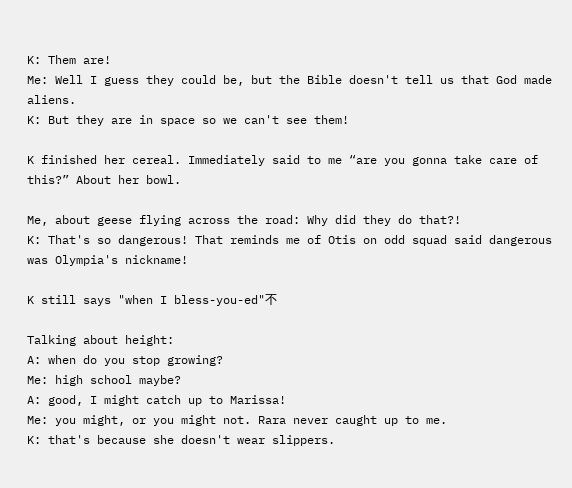K: Them are!
Me: Well I guess they could be, but the Bible doesn't tell us that God made aliens.
K: But they are in space so we can't see them!

K finished her cereal. Immediately said to me “are you gonna take care of this?” About her bowl.

Me, about geese flying across the road: Why did they do that?!
K: That's so dangerous! That reminds me of Otis on odd squad said dangerous was Olympia's nickname!

K still says "when I bless-you-ed"不

Talking about height:
A: when do you stop growing?
Me: high school maybe?
A: good, I might catch up to Marissa!
Me: you might, or you might not. Rara never caught up to me.
K: that's because she doesn't wear slippers.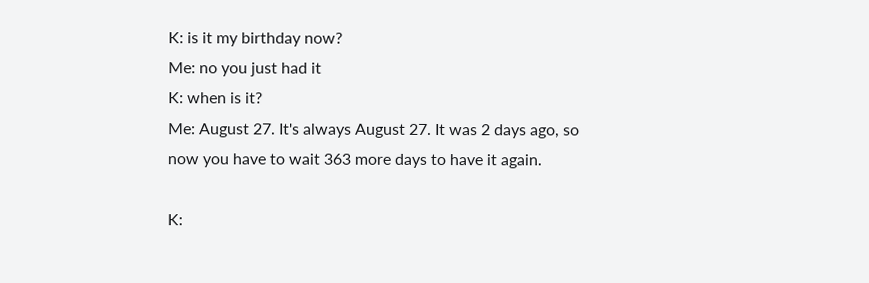K: is it my birthday now?
Me: no you just had it
K: when is it?
Me: August 27. It's always August 27. It was 2 days ago, so now you have to wait 363 more days to have it again.

K: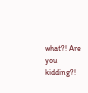what?! Are you kidding?!